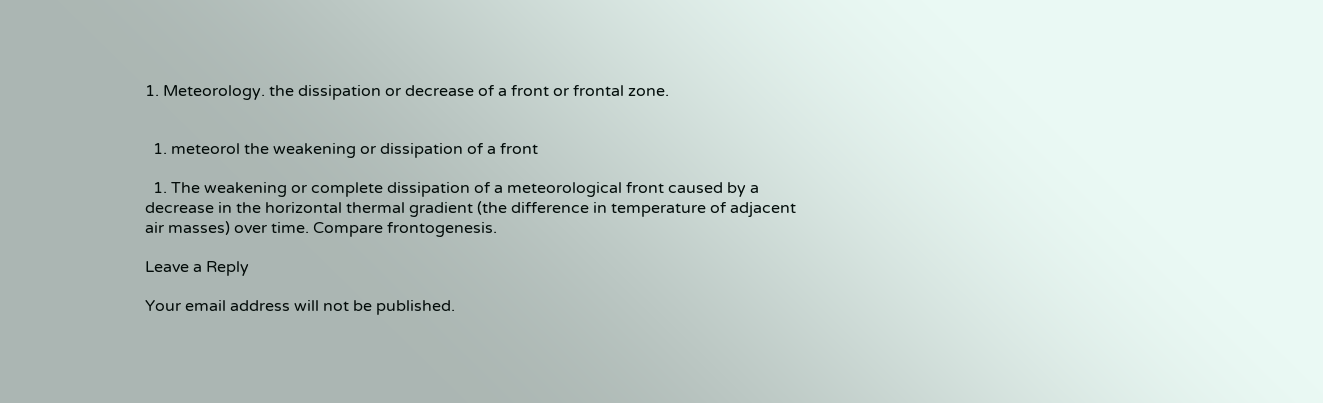1. Meteorology. the dissipation or decrease of a front or frontal zone.


  1. meteorol the weakening or dissipation of a front

  1. The weakening or complete dissipation of a meteorological front caused by a decrease in the horizontal thermal gradient (the difference in temperature of adjacent air masses) over time. Compare frontogenesis.

Leave a Reply

Your email address will not be published.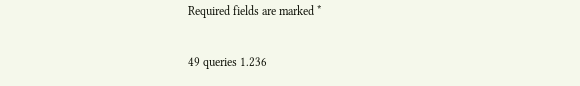Required fields are marked *

49 queries 1.236